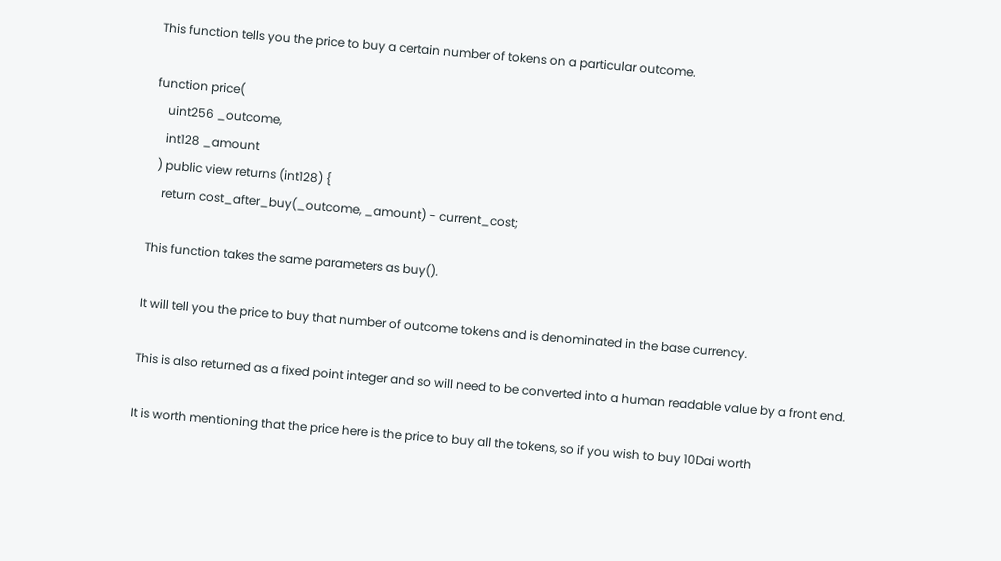This function tells you the price to buy a certain number of tokens on a particular outcome.

function price(
    uint256 _outcome,
    int128 _amount
  ) public view returns (int128) {
    return cost_after_buy(_outcome, _amount) - current_cost;

This function takes the same parameters as buy().

It will tell you the price to buy that number of outcome tokens and is denominated in the base currency.

This is also returned as a fixed point integer and so will need to be converted into a human readable value by a front end.

It is worth mentioning that the price here is the price to buy all the tokens, so if you wish to buy 10Dai worth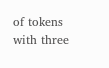of tokens with three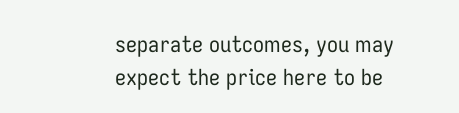separate outcomes, you may expect the price here to be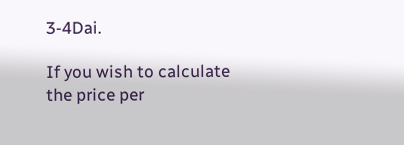3-4Dai.

If you wish to calculate the price per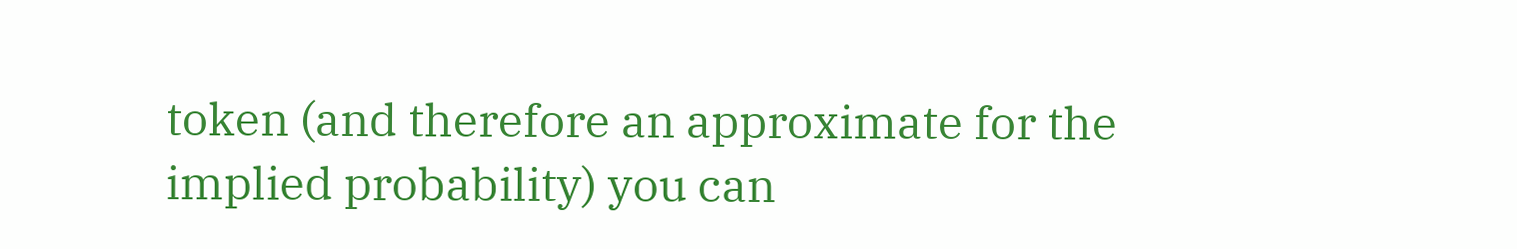token (and therefore an approximate for the implied probability) you can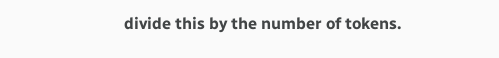divide this by the number of tokens.